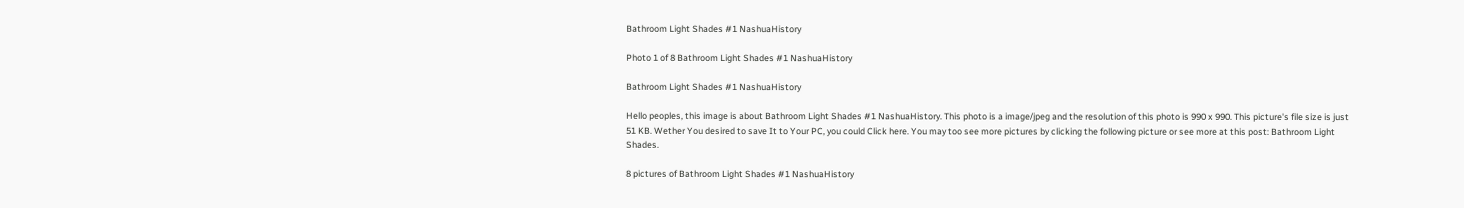Bathroom Light Shades #1 NashuaHistory

Photo 1 of 8 Bathroom Light Shades #1 NashuaHistory

Bathroom Light Shades #1 NashuaHistory

Hello peoples, this image is about Bathroom Light Shades #1 NashuaHistory. This photo is a image/jpeg and the resolution of this photo is 990 x 990. This picture's file size is just 51 KB. Wether You desired to save It to Your PC, you could Click here. You may too see more pictures by clicking the following picture or see more at this post: Bathroom Light Shades.

8 pictures of Bathroom Light Shades #1 NashuaHistory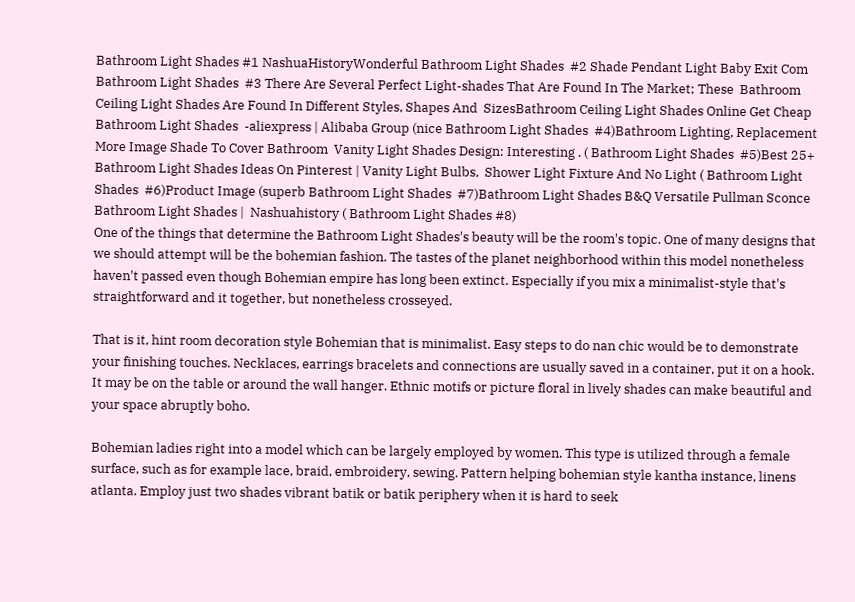Bathroom Light Shades #1 NashuaHistoryWonderful Bathroom Light Shades  #2 Shade Pendant Light Baby Exit Com Bathroom Light Shades  #3 There Are Several Perfect Light-shades That Are Found In The Market; These  Bathroom Ceiling Light Shades Are Found In Different Styles, Shapes And  SizesBathroom Ceiling Light Shades Online Get Cheap Bathroom Light Shades  -aliexpress | Alibaba Group (nice Bathroom Light Shades  #4)Bathroom Lighting, Replacement More Image Shade To Cover Bathroom  Vanity Light Shades Design: Interesting . ( Bathroom Light Shades  #5)Best 25+ Bathroom Light Shades Ideas On Pinterest | Vanity Light Bulbs,  Shower Light Fixture And No Light ( Bathroom Light Shades  #6)Product Image (superb Bathroom Light Shades  #7)Bathroom Light Shades B&Q Versatile Pullman Sconce Bathroom Light Shades |  Nashuahistory ( Bathroom Light Shades #8)
One of the things that determine the Bathroom Light Shades's beauty will be the room's topic. One of many designs that we should attempt will be the bohemian fashion. The tastes of the planet neighborhood within this model nonetheless haven't passed even though Bohemian empire has long been extinct. Especially if you mix a minimalist-style that's straightforward and it together, but nonetheless crosseyed.

That is it, hint room decoration style Bohemian that is minimalist. Easy steps to do nan chic would be to demonstrate your finishing touches. Necklaces, earrings bracelets and connections are usually saved in a container, put it on a hook. It may be on the table or around the wall hanger. Ethnic motifs or picture floral in lively shades can make beautiful and your space abruptly boho.

Bohemian ladies right into a model which can be largely employed by women. This type is utilized through a female surface, such as for example lace, braid, embroidery, sewing. Pattern helping bohemian style kantha instance, linens atlanta. Employ just two shades vibrant batik or batik periphery when it is hard to seek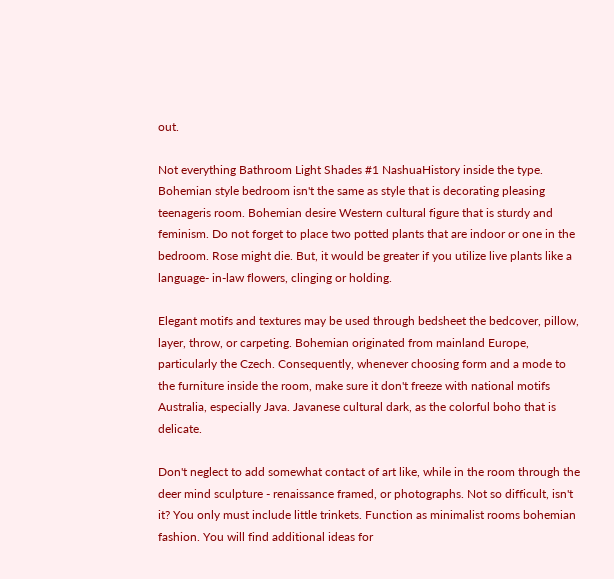out.

Not everything Bathroom Light Shades #1 NashuaHistory inside the type. Bohemian style bedroom isn't the same as style that is decorating pleasing teenageris room. Bohemian desire Western cultural figure that is sturdy and feminism. Do not forget to place two potted plants that are indoor or one in the bedroom. Rose might die. But, it would be greater if you utilize live plants like a language- in-law flowers, clinging or holding.

Elegant motifs and textures may be used through bedsheet the bedcover, pillow, layer, throw, or carpeting. Bohemian originated from mainland Europe, particularly the Czech. Consequently, whenever choosing form and a mode to the furniture inside the room, make sure it don't freeze with national motifs Australia, especially Java. Javanese cultural dark, as the colorful boho that is delicate.

Don't neglect to add somewhat contact of art like, while in the room through the deer mind sculpture - renaissance framed, or photographs. Not so difficult, isn't it? You only must include little trinkets. Function as minimalist rooms bohemian fashion. You will find additional ideas for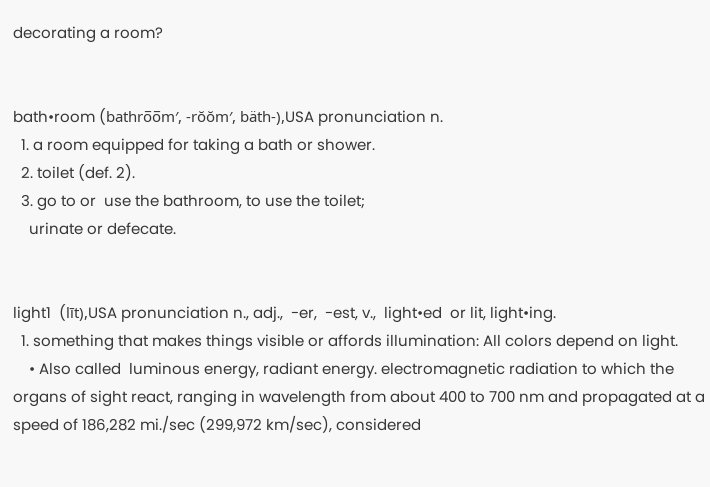decorating a room?


bath•room (bathro̅o̅m′, -rŏŏm′, bäth-),USA pronunciation n.
  1. a room equipped for taking a bath or shower.
  2. toilet (def. 2).
  3. go to or  use the bathroom, to use the toilet;
    urinate or defecate.


light1  (līt),USA pronunciation n., adj.,  -er,  -est, v.,  light•ed  or lit, light•ing.
  1. something that makes things visible or affords illumination: All colors depend on light.
    • Also called  luminous energy, radiant energy. electromagnetic radiation to which the organs of sight react, ranging in wavelength from about 400 to 700 nm and propagated at a speed of 186,282 mi./sec (299,972 km/sec), considered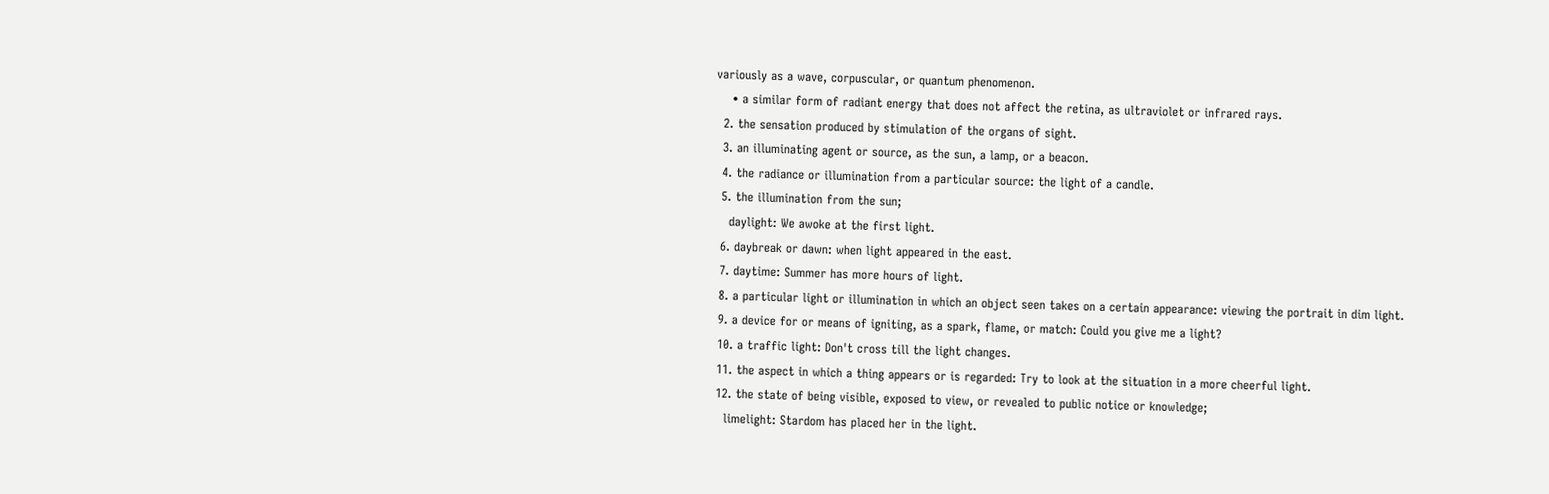variously as a wave, corpuscular, or quantum phenomenon.
    • a similar form of radiant energy that does not affect the retina, as ultraviolet or infrared rays.
  2. the sensation produced by stimulation of the organs of sight.
  3. an illuminating agent or source, as the sun, a lamp, or a beacon.
  4. the radiance or illumination from a particular source: the light of a candle.
  5. the illumination from the sun;
    daylight: We awoke at the first light.
  6. daybreak or dawn: when light appeared in the east.
  7. daytime: Summer has more hours of light.
  8. a particular light or illumination in which an object seen takes on a certain appearance: viewing the portrait in dim light.
  9. a device for or means of igniting, as a spark, flame, or match: Could you give me a light?
  10. a traffic light: Don't cross till the light changes.
  11. the aspect in which a thing appears or is regarded: Try to look at the situation in a more cheerful light.
  12. the state of being visible, exposed to view, or revealed to public notice or knowledge;
    limelight: Stardom has placed her in the light.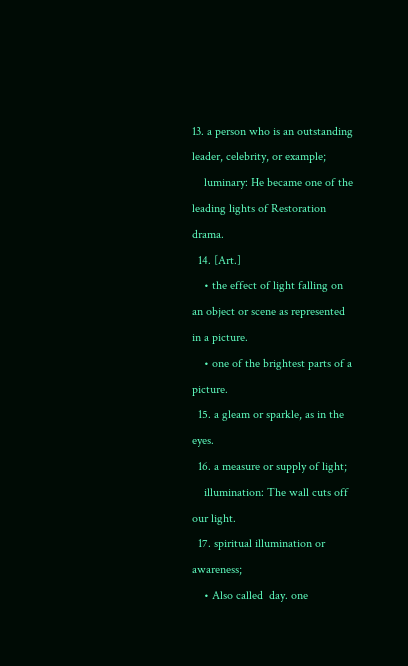13. a person who is an outstanding leader, celebrity, or example;
    luminary: He became one of the leading lights of Restoration drama.
  14. [Art.]
    • the effect of light falling on an object or scene as represented in a picture.
    • one of the brightest parts of a picture.
  15. a gleam or sparkle, as in the eyes.
  16. a measure or supply of light;
    illumination: The wall cuts off our light.
  17. spiritual illumination or awareness;
    • Also called  day. one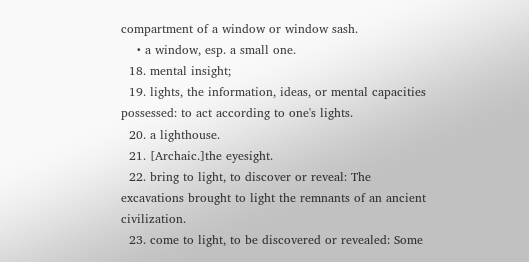compartment of a window or window sash.
    • a window, esp. a small one.
  18. mental insight;
  19. lights, the information, ideas, or mental capacities possessed: to act according to one's lights.
  20. a lighthouse.
  21. [Archaic.]the eyesight.
  22. bring to light, to discover or reveal: The excavations brought to light the remnants of an ancient civilization.
  23. come to light, to be discovered or revealed: Some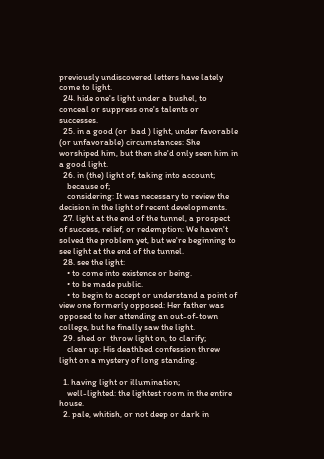previously undiscovered letters have lately come to light.
  24. hide one's light under a bushel, to conceal or suppress one's talents or successes.
  25. in a good (or  bad ) light, under favorable (or unfavorable) circumstances: She worshiped him, but then she'd only seen him in a good light.
  26. in (the) light of, taking into account;
    because of;
    considering: It was necessary to review the decision in the light of recent developments.
  27. light at the end of the tunnel, a prospect of success, relief, or redemption: We haven't solved the problem yet, but we're beginning to see light at the end of the tunnel.
  28. see the light:
    • to come into existence or being.
    • to be made public.
    • to begin to accept or understand a point of view one formerly opposed: Her father was opposed to her attending an out-of-town college, but he finally saw the light.
  29. shed or  throw light on, to clarify;
    clear up: His deathbed confession threw light on a mystery of long standing.

  1. having light or illumination;
    well-lighted: the lightest room in the entire house.
  2. pale, whitish, or not deep or dark in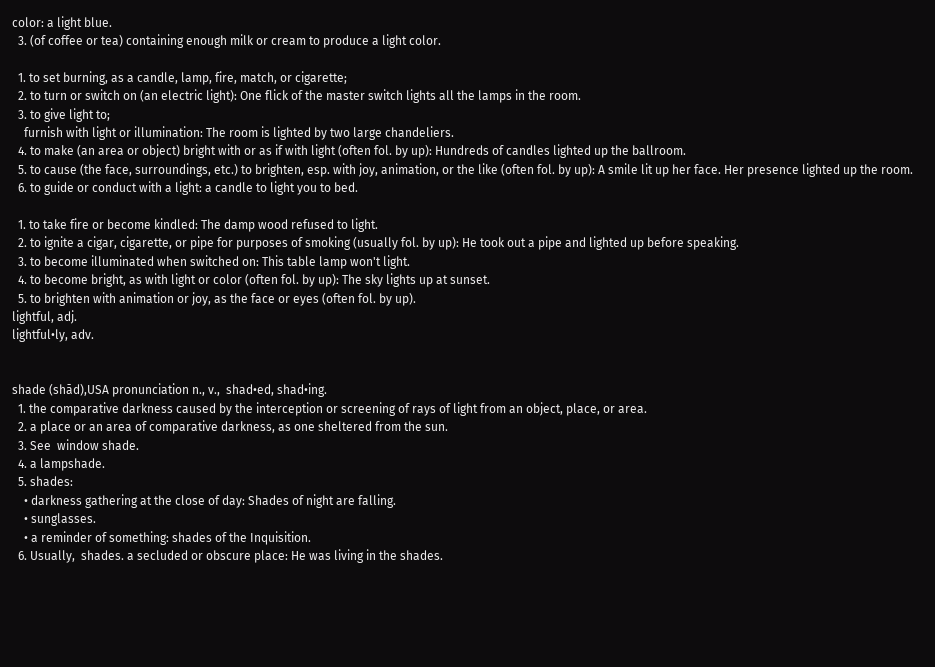color: a light blue.
  3. (of coffee or tea) containing enough milk or cream to produce a light color.

  1. to set burning, as a candle, lamp, fire, match, or cigarette;
  2. to turn or switch on (an electric light): One flick of the master switch lights all the lamps in the room.
  3. to give light to;
    furnish with light or illumination: The room is lighted by two large chandeliers.
  4. to make (an area or object) bright with or as if with light (often fol. by up): Hundreds of candles lighted up the ballroom.
  5. to cause (the face, surroundings, etc.) to brighten, esp. with joy, animation, or the like (often fol. by up): A smile lit up her face. Her presence lighted up the room.
  6. to guide or conduct with a light: a candle to light you to bed.

  1. to take fire or become kindled: The damp wood refused to light.
  2. to ignite a cigar, cigarette, or pipe for purposes of smoking (usually fol. by up): He took out a pipe and lighted up before speaking.
  3. to become illuminated when switched on: This table lamp won't light.
  4. to become bright, as with light or color (often fol. by up): The sky lights up at sunset.
  5. to brighten with animation or joy, as the face or eyes (often fol. by up).
lightful, adj.
lightful•ly, adv.


shade (shād),USA pronunciation n., v.,  shad•ed, shad•ing.
  1. the comparative darkness caused by the interception or screening of rays of light from an object, place, or area.
  2. a place or an area of comparative darkness, as one sheltered from the sun.
  3. See  window shade.
  4. a lampshade.
  5. shades:
    • darkness gathering at the close of day: Shades of night are falling.
    • sunglasses.
    • a reminder of something: shades of the Inquisition.
  6. Usually,  shades. a secluded or obscure place: He was living in the shades.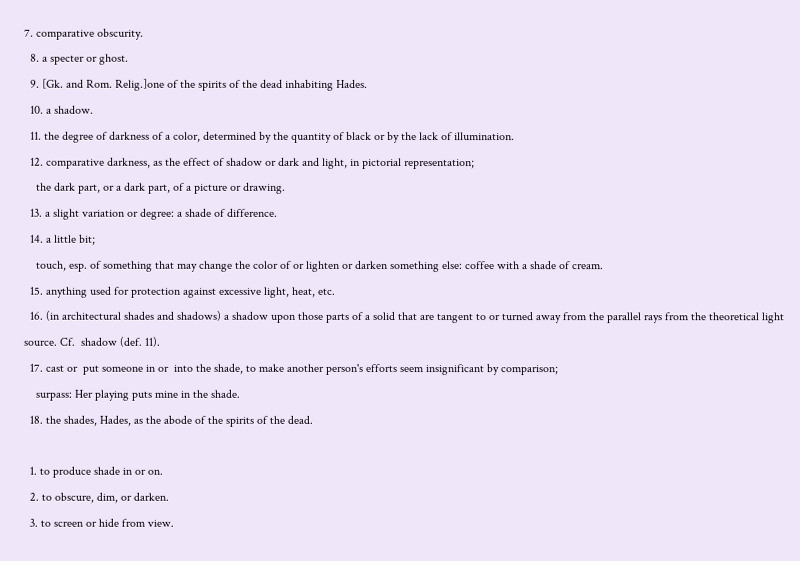7. comparative obscurity.
  8. a specter or ghost.
  9. [Gk. and Rom. Relig.]one of the spirits of the dead inhabiting Hades.
  10. a shadow.
  11. the degree of darkness of a color, determined by the quantity of black or by the lack of illumination.
  12. comparative darkness, as the effect of shadow or dark and light, in pictorial representation;
    the dark part, or a dark part, of a picture or drawing.
  13. a slight variation or degree: a shade of difference.
  14. a little bit;
    touch, esp. of something that may change the color of or lighten or darken something else: coffee with a shade of cream.
  15. anything used for protection against excessive light, heat, etc.
  16. (in architectural shades and shadows) a shadow upon those parts of a solid that are tangent to or turned away from the parallel rays from the theoretical light source. Cf.  shadow (def. 11).
  17. cast or  put someone in or  into the shade, to make another person's efforts seem insignificant by comparison;
    surpass: Her playing puts mine in the shade.
  18. the shades, Hades, as the abode of the spirits of the dead.

  1. to produce shade in or on.
  2. to obscure, dim, or darken.
  3. to screen or hide from view.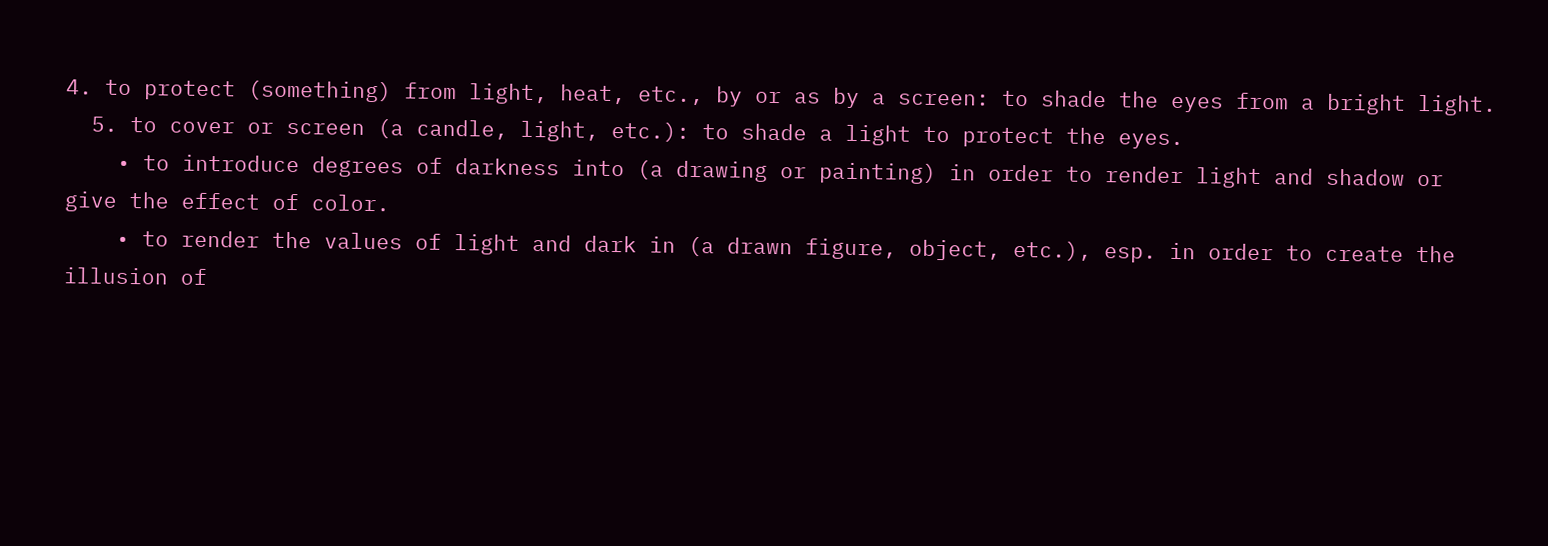4. to protect (something) from light, heat, etc., by or as by a screen: to shade the eyes from a bright light.
  5. to cover or screen (a candle, light, etc.): to shade a light to protect the eyes.
    • to introduce degrees of darkness into (a drawing or painting) in order to render light and shadow or give the effect of color.
    • to render the values of light and dark in (a drawn figure, object, etc.), esp. in order to create the illusion of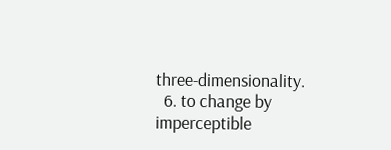three-dimensionality.
  6. to change by imperceptible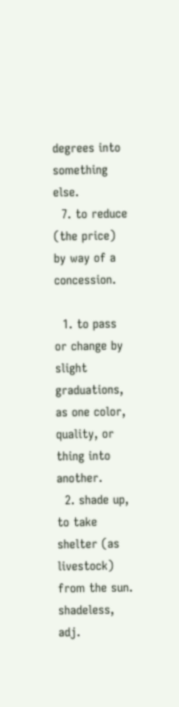degrees into something else.
  7. to reduce (the price) by way of a concession.

  1. to pass or change by slight graduations, as one color, quality, or thing into another.
  2. shade up, to take shelter (as livestock) from the sun.
shadeless, adj.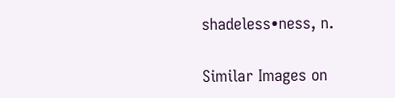shadeless•ness, n.

Similar Images on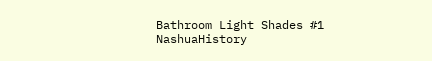Bathroom Light Shades #1 NashuaHistory